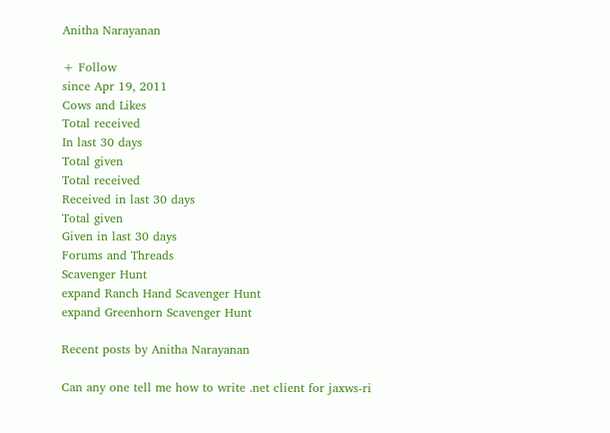Anitha Narayanan

+ Follow
since Apr 19, 2011
Cows and Likes
Total received
In last 30 days
Total given
Total received
Received in last 30 days
Total given
Given in last 30 days
Forums and Threads
Scavenger Hunt
expand Ranch Hand Scavenger Hunt
expand Greenhorn Scavenger Hunt

Recent posts by Anitha Narayanan

Can any one tell me how to write .net client for jaxws-ri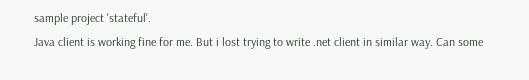sample project 'stateful'.
Java client is working fine for me. But i lost trying to write .net client in similar way. Can some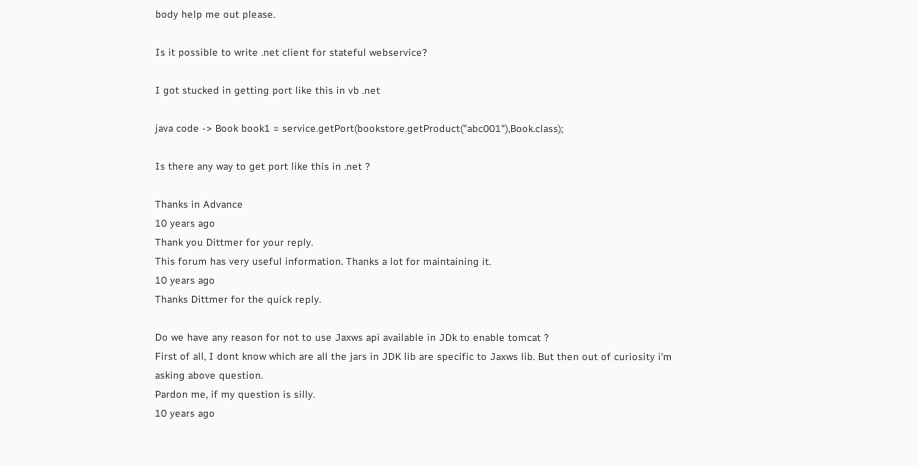body help me out please.

Is it possible to write .net client for stateful webservice?

I got stucked in getting port like this in vb .net

java code -> Book book1 = service.getPort(bookstore.getProduct("abc001"),Book.class);

Is there any way to get port like this in .net ?

Thanks in Advance
10 years ago
Thank you Dittmer for your reply.
This forum has very useful information. Thanks a lot for maintaining it.
10 years ago
Thanks Dittmer for the quick reply.

Do we have any reason for not to use Jaxws api available in JDk to enable tomcat ?
First of all, I dont know which are all the jars in JDK lib are specific to Jaxws lib. But then out of curiosity i'm asking above question.
Pardon me, if my question is silly.
10 years ago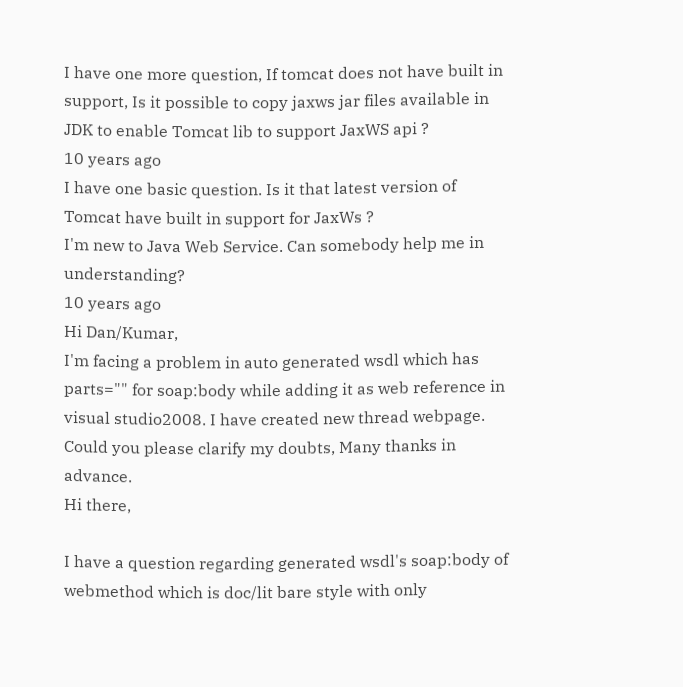I have one more question, If tomcat does not have built in support, Is it possible to copy jaxws jar files available in JDK to enable Tomcat lib to support JaxWS api ?
10 years ago
I have one basic question. Is it that latest version of Tomcat have built in support for JaxWs ?
I'm new to Java Web Service. Can somebody help me in understanding?
10 years ago
Hi Dan/Kumar,
I'm facing a problem in auto generated wsdl which has parts="" for soap:body while adding it as web reference in visual studio2008. I have created new thread webpage. Could you please clarify my doubts, Many thanks in advance.
Hi there,

I have a question regarding generated wsdl's soap:body of webmethod which is doc/lit bare style with only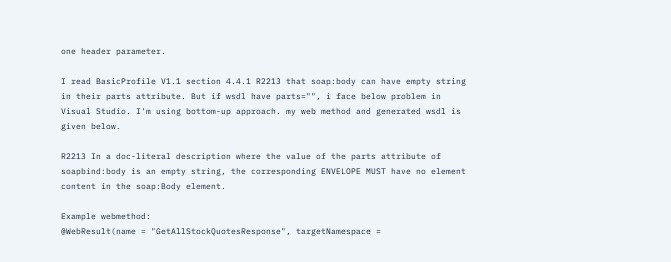one header parameter.

I read BasicProfile V1.1 section 4.4.1 R2213 that soap:body can have empty string in their parts attribute. But if wsdl have parts="", i face below problem in Visual Studio. I'm using bottom-up approach. my web method and generated wsdl is given below.

R2213 In a doc-literal description where the value of the parts attribute of soapbind:body is an empty string, the corresponding ENVELOPE MUST have no element content in the soap:Body element.

Example webmethod:
@WebResult(name = "GetAllStockQuotesResponse", targetNamespace =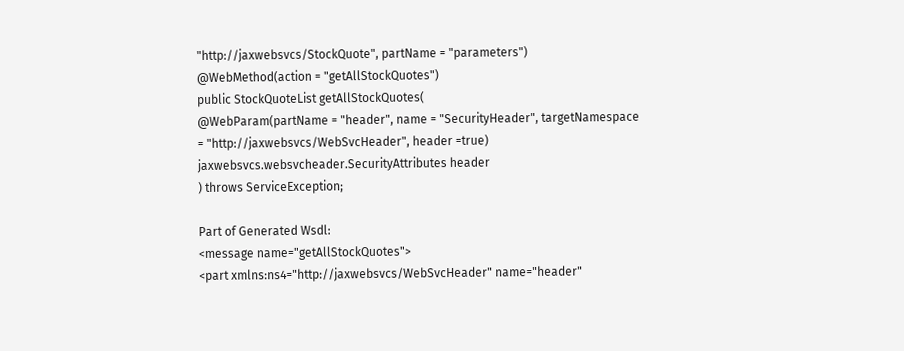"http://jaxwebsvcs/StockQuote", partName = "parameters")
@WebMethod(action = "getAllStockQuotes")
public StockQuoteList getAllStockQuotes(
@WebParam(partName = "header", name = "SecurityHeader", targetNamespace = "http://jaxwebsvcs/WebSvcHeader", header =true)
jaxwebsvcs.websvcheader.SecurityAttributes header
) throws ServiceException;

Part of Generated Wsdl:
<message name="getAllStockQuotes">
<part xmlns:ns4="http://jaxwebsvcs/WebSvcHeader" name="header"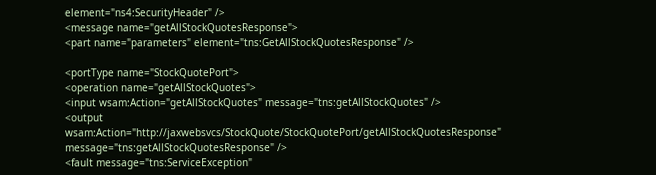element="ns4:SecurityHeader" />
<message name="getAllStockQuotesResponse">
<part name="parameters" element="tns:GetAllStockQuotesResponse" />

<portType name="StockQuotePort">
<operation name="getAllStockQuotes">
<input wsam:Action="getAllStockQuotes" message="tns:getAllStockQuotes" />
<output wsam:Action="http://jaxwebsvcs/StockQuote/StockQuotePort/getAllStockQuotesResponse" message="tns:getAllStockQuotesResponse" />
<fault message="tns:ServiceException"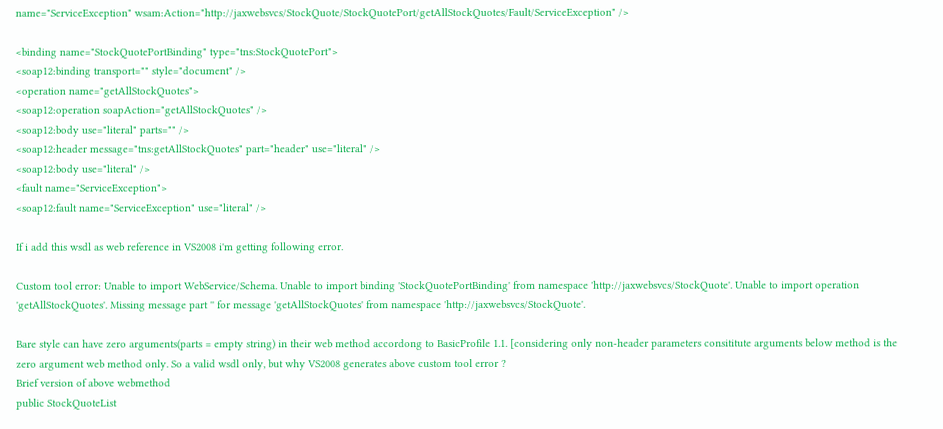name="ServiceException" wsam:Action="http://jaxwebsvcs/StockQuote/StockQuotePort/getAllStockQuotes/Fault/ServiceException" />

<binding name="StockQuotePortBinding" type="tns:StockQuotePort">
<soap12:binding transport="" style="document" />
<operation name="getAllStockQuotes">
<soap12:operation soapAction="getAllStockQuotes" />
<soap12:body use="literal" parts="" />
<soap12:header message="tns:getAllStockQuotes" part="header" use="literal" />
<soap12:body use="literal" />
<fault name="ServiceException">
<soap12:fault name="ServiceException" use="literal" />

If i add this wsdl as web reference in VS2008 i'm getting following error.

Custom tool error: Unable to import WebService/Schema. Unable to import binding 'StockQuotePortBinding' from namespace 'http://jaxwebsvcs/StockQuote'. Unable to import operation 'getAllStockQuotes'. Missing message part '' for message 'getAllStockQuotes' from namespace 'http://jaxwebsvcs/StockQuote'.

Bare style can have zero arguments(parts = empty string) in their web method accordong to BasicProfile 1.1. [considering only non-header parameters consititute arguments below method is the zero argument web method only. So a valid wsdl only, but why VS2008 generates above custom tool error ?
Brief version of above webmethod
public StockQuoteList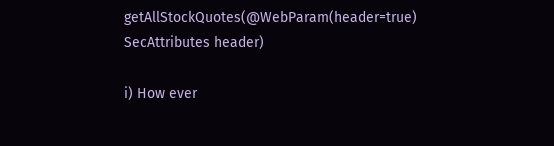getAllStockQuotes(@WebParam(header=true) SecAttributes header)

i) How ever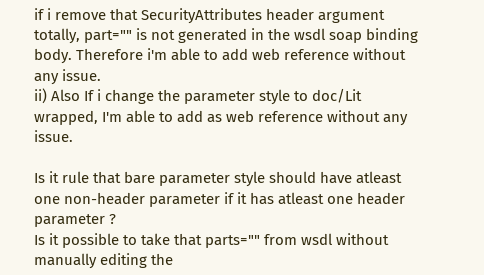if i remove that SecurityAttributes header argument totally, part="" is not generated in the wsdl soap binding body. Therefore i'm able to add web reference without any issue.
ii) Also If i change the parameter style to doc/Lit wrapped, I'm able to add as web reference without any issue.

Is it rule that bare parameter style should have atleast one non-header parameter if it has atleast one header parameter ?
Is it possible to take that parts="" from wsdl without manually editing the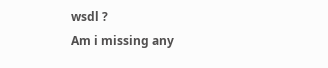wsdl ?
Am i missing any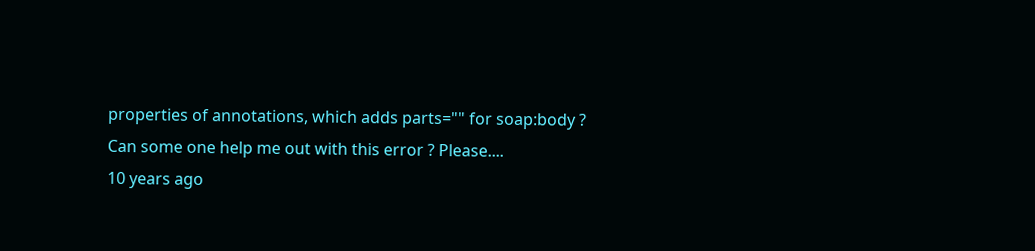properties of annotations, which adds parts="" for soap:body ?
Can some one help me out with this error ? Please....
10 years ago